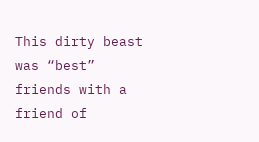This dirty beast was “best” friends with a friend of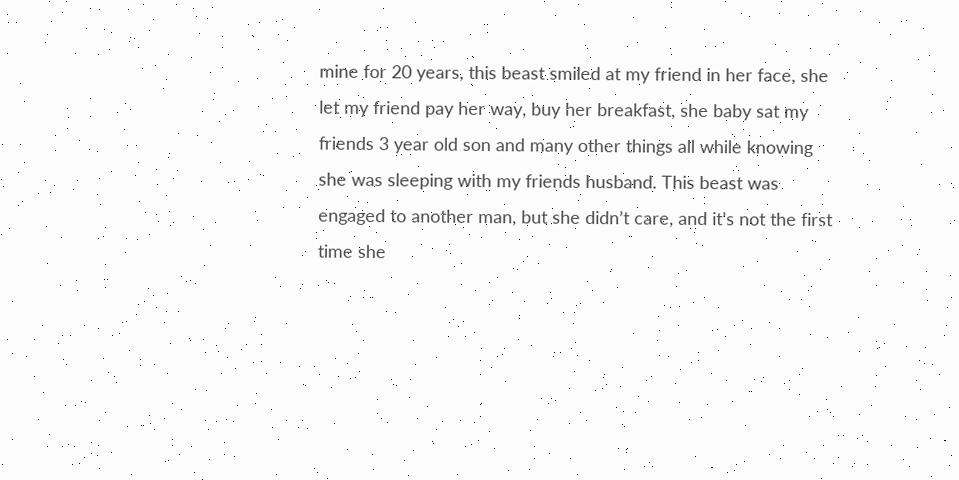mine for 20 years, this beast smiled at my friend in her face, she let my friend pay her way, buy her breakfast, she baby sat my friends 3 year old son and many other things all while knowing she was sleeping with my friends husband. This beast was engaged to another man, but she didn’t care, and it’s not the first time she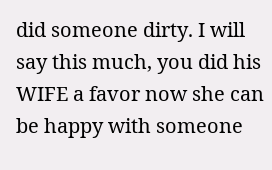did someone dirty. I will say this much, you did his WIFE a favor now she can be happy with someone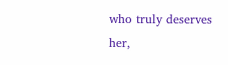who truly deserves her,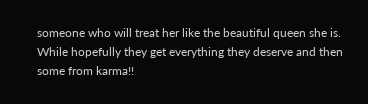someone who will treat her like the beautiful queen she is. While hopefully they get everything they deserve and then some from karma!!